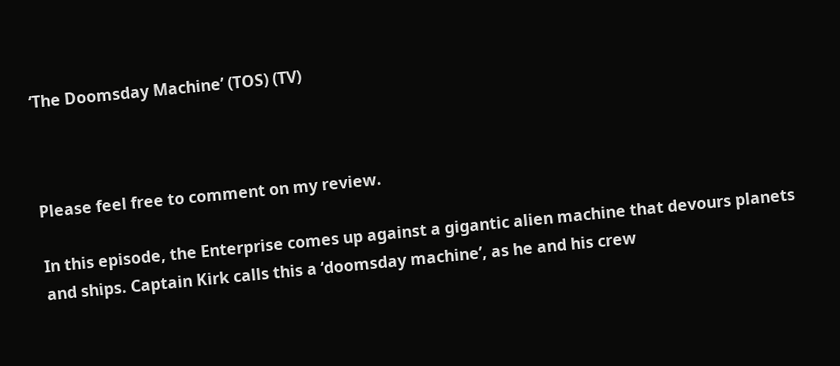‘The Doomsday Machine’ (TOS) (TV)



Please feel free to comment on my review.

In this episode, the Enterprise comes up against a gigantic alien machine that devours planets and ships. Captain Kirk calls this a ‘doomsday machine’, as he and his crew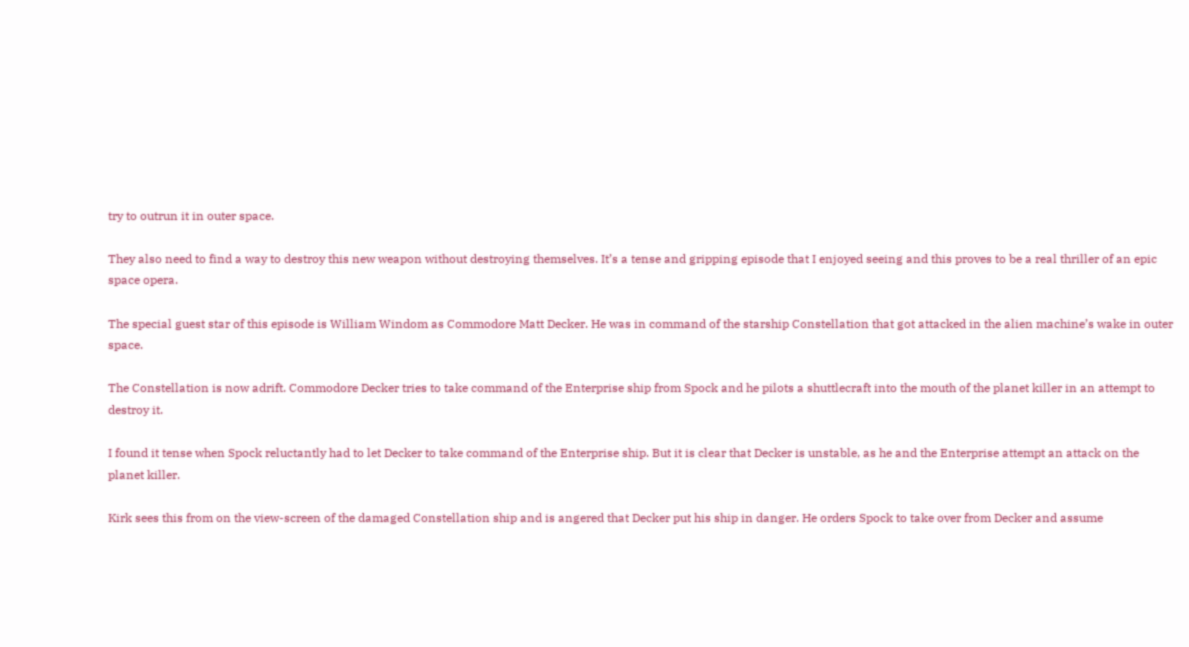try to outrun it in outer space.

They also need to find a way to destroy this new weapon without destroying themselves. It’s a tense and gripping episode that I enjoyed seeing and this proves to be a real thriller of an epic space opera.

The special guest star of this episode is William Windom as Commodore Matt Decker. He was in command of the starship Constellation that got attacked in the alien machine’s wake in outer space.

The Constellation is now adrift. Commodore Decker tries to take command of the Enterprise ship from Spock and he pilots a shuttlecraft into the mouth of the planet killer in an attempt to destroy it.

I found it tense when Spock reluctantly had to let Decker to take command of the Enterprise ship. But it is clear that Decker is unstable, as he and the Enterprise attempt an attack on the planet killer.

Kirk sees this from on the view-screen of the damaged Constellation ship and is angered that Decker put his ship in danger. He orders Spock to take over from Decker and assume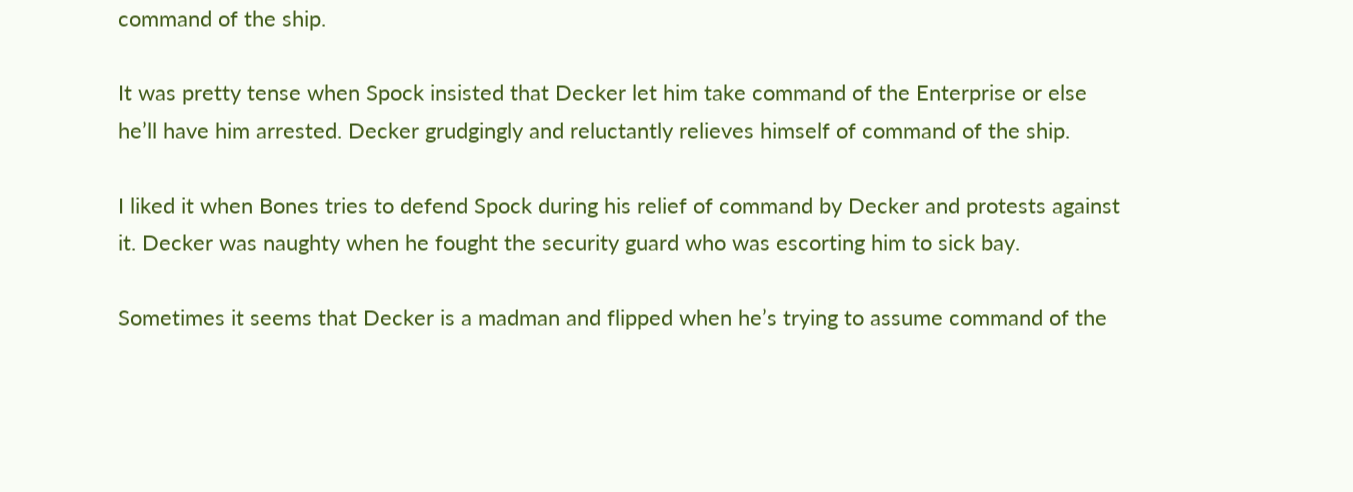command of the ship.

It was pretty tense when Spock insisted that Decker let him take command of the Enterprise or else he’ll have him arrested. Decker grudgingly and reluctantly relieves himself of command of the ship.

I liked it when Bones tries to defend Spock during his relief of command by Decker and protests against it. Decker was naughty when he fought the security guard who was escorting him to sick bay.

Sometimes it seems that Decker is a madman and flipped when he’s trying to assume command of the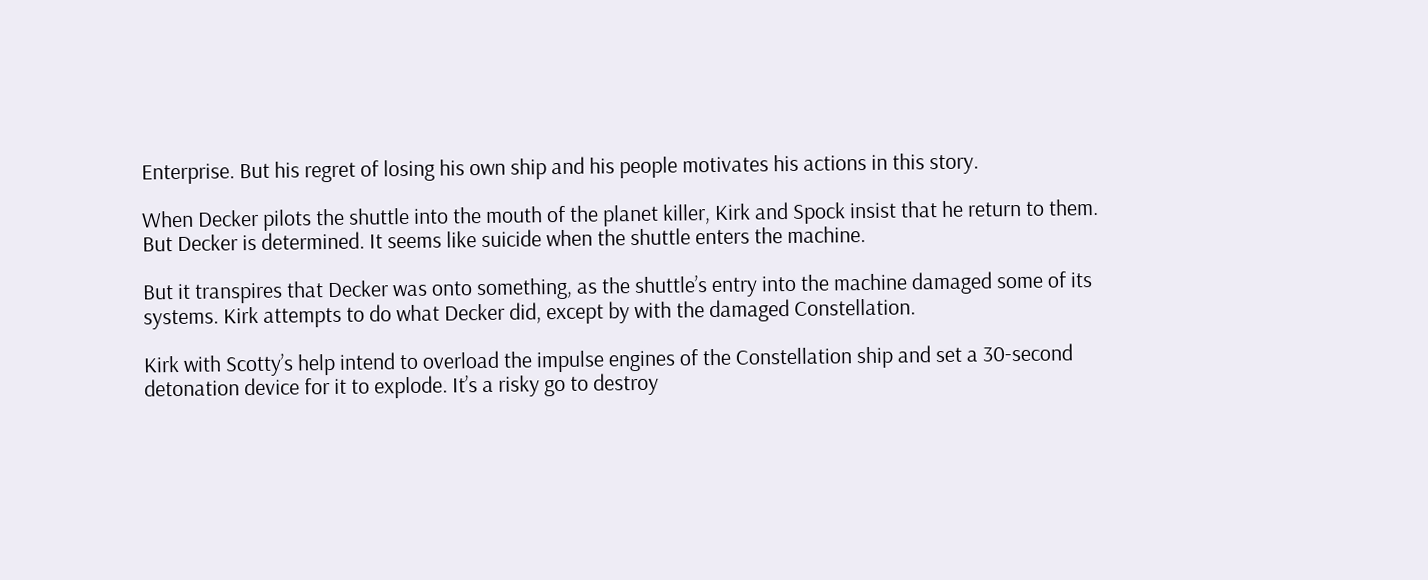Enterprise. But his regret of losing his own ship and his people motivates his actions in this story.

When Decker pilots the shuttle into the mouth of the planet killer, Kirk and Spock insist that he return to them. But Decker is determined. It seems like suicide when the shuttle enters the machine.

But it transpires that Decker was onto something, as the shuttle’s entry into the machine damaged some of its systems. Kirk attempts to do what Decker did, except by with the damaged Constellation.

Kirk with Scotty’s help intend to overload the impulse engines of the Constellation ship and set a 30-second detonation device for it to explode. It’s a risky go to destroy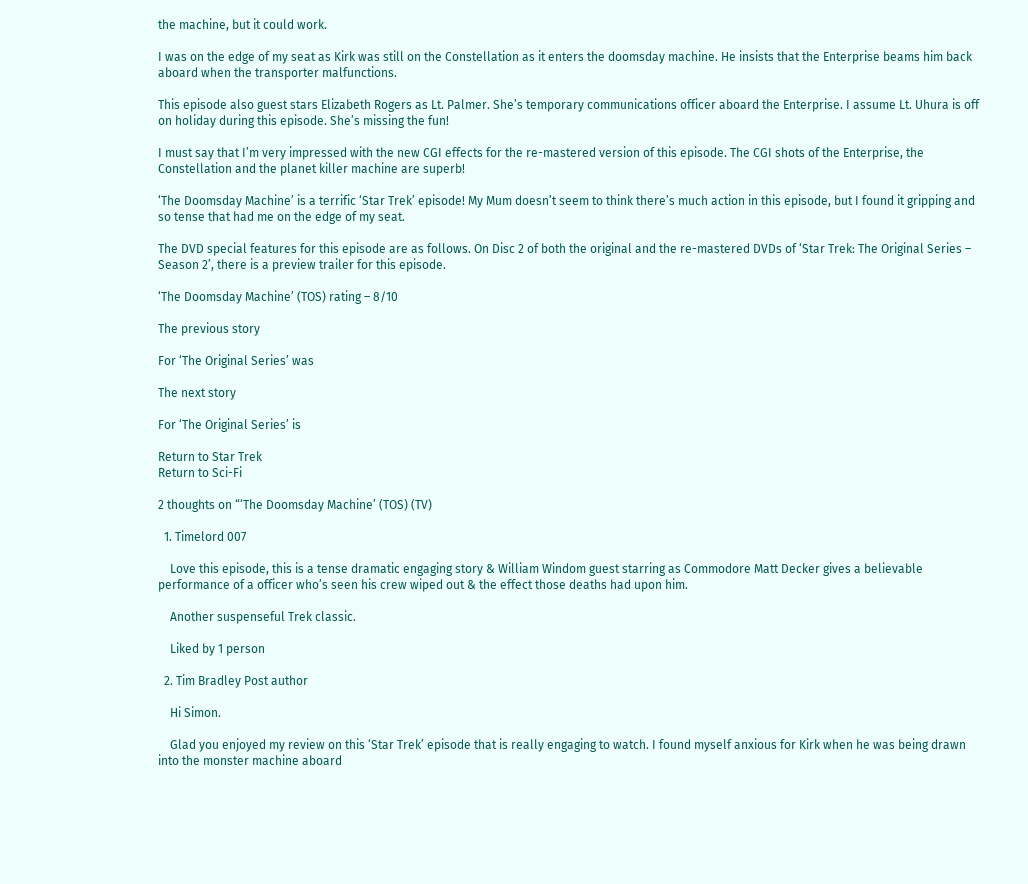the machine, but it could work.

I was on the edge of my seat as Kirk was still on the Constellation as it enters the doomsday machine. He insists that the Enterprise beams him back aboard when the transporter malfunctions.

This episode also guest stars Elizabeth Rogers as Lt. Palmer. She’s temporary communications officer aboard the Enterprise. I assume Lt. Uhura is off on holiday during this episode. She’s missing the fun!

I must say that I’m very impressed with the new CGI effects for the re-mastered version of this episode. The CGI shots of the Enterprise, the Constellation and the planet killer machine are superb!

‘The Doomsday Machine’ is a terrific ‘Star Trek’ episode! My Mum doesn’t seem to think there’s much action in this episode, but I found it gripping and so tense that had me on the edge of my seat.

The DVD special features for this episode are as follows. On Disc 2 of both the original and the re-mastered DVDs of ‘Star Trek: The Original Series – Season 2’, there is a preview trailer for this episode.

‘The Doomsday Machine’ (TOS) rating – 8/10

The previous story

For ‘The Original Series’ was

The next story

For ‘The Original Series’ is

Return to Star Trek
Return to Sci-Fi

2 thoughts on “‘The Doomsday Machine’ (TOS) (TV)

  1. Timelord 007

    Love this episode, this is a tense dramatic engaging story & William Windom guest starring as Commodore Matt Decker gives a believable performance of a officer who’s seen his crew wiped out & the effect those deaths had upon him.

    Another suspenseful Trek classic.

    Liked by 1 person

  2. Tim Bradley Post author

    Hi Simon.

    Glad you enjoyed my review on this ‘Star Trek’ episode that is really engaging to watch. I found myself anxious for Kirk when he was being drawn into the monster machine aboard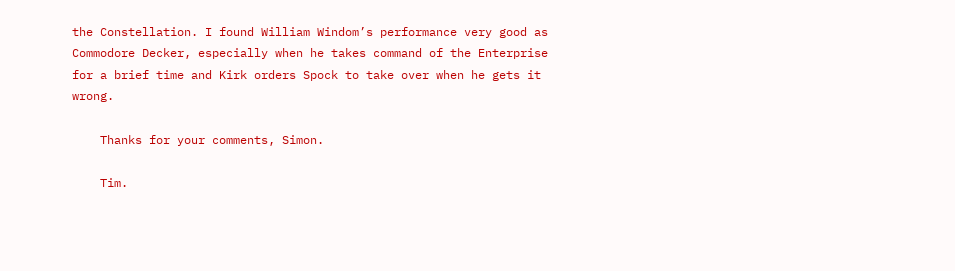the Constellation. I found William Windom’s performance very good as Commodore Decker, especially when he takes command of the Enterprise for a brief time and Kirk orders Spock to take over when he gets it wrong.

    Thanks for your comments, Simon.

    Tim.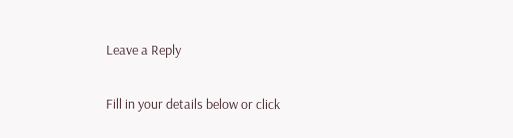Leave a Reply

Fill in your details below or click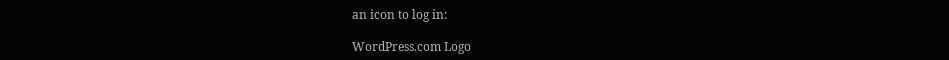an icon to log in:

WordPress.com Logo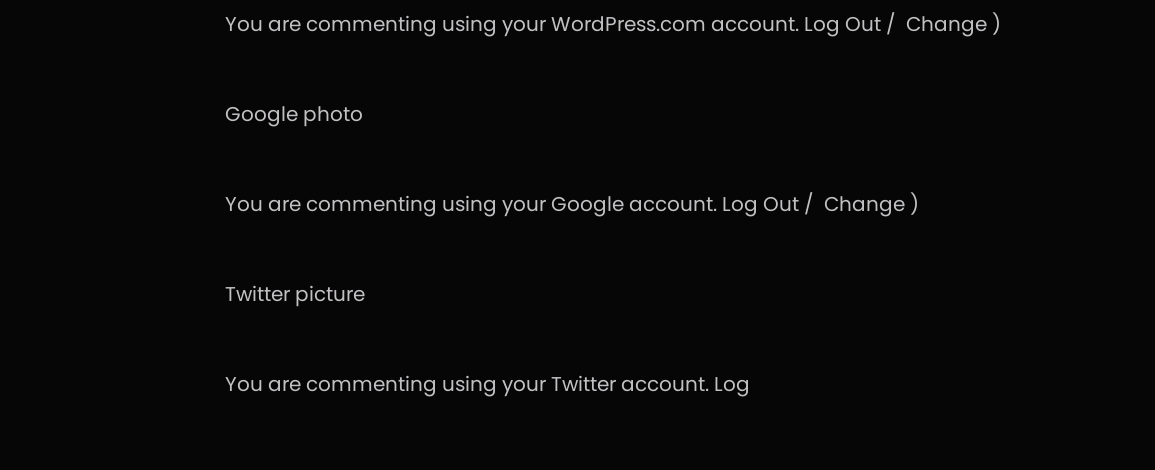You are commenting using your WordPress.com account. Log Out /  Change )

Google photo

You are commenting using your Google account. Log Out /  Change )

Twitter picture

You are commenting using your Twitter account. Log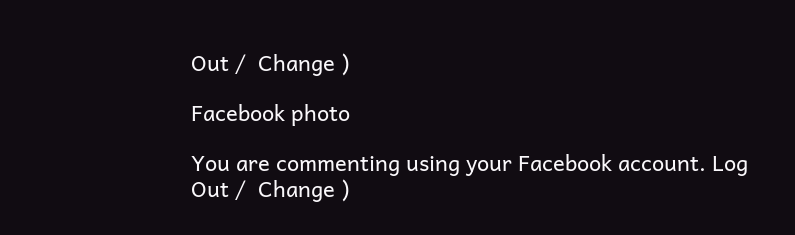Out /  Change )

Facebook photo

You are commenting using your Facebook account. Log Out /  Change )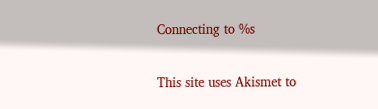Connecting to %s

This site uses Akismet to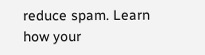reduce spam. Learn how your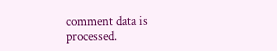comment data is processed.